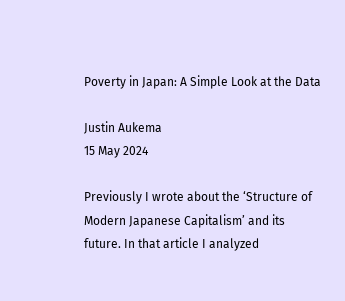Poverty in Japan: A Simple Look at the Data

Justin Aukema
15 May 2024

Previously I wrote about the ‘Structure of Modern Japanese Capitalism’ and its future. In that article I analyzed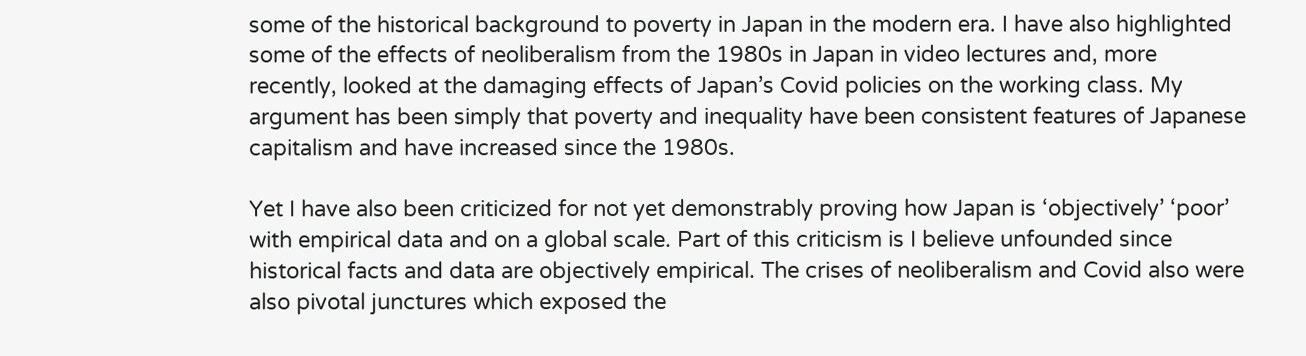some of the historical background to poverty in Japan in the modern era. I have also highlighted some of the effects of neoliberalism from the 1980s in Japan in video lectures and, more recently, looked at the damaging effects of Japan’s Covid policies on the working class. My argument has been simply that poverty and inequality have been consistent features of Japanese capitalism and have increased since the 1980s.

Yet I have also been criticized for not yet demonstrably proving how Japan is ‘objectively’ ‘poor’ with empirical data and on a global scale. Part of this criticism is I believe unfounded since historical facts and data are objectively empirical. The crises of neoliberalism and Covid also were also pivotal junctures which exposed the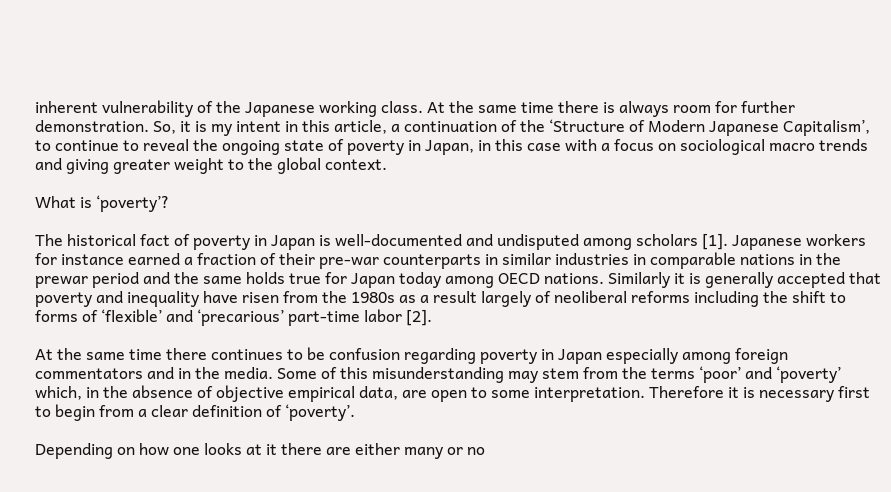inherent vulnerability of the Japanese working class. At the same time there is always room for further demonstration. So, it is my intent in this article, a continuation of the ‘Structure of Modern Japanese Capitalism’, to continue to reveal the ongoing state of poverty in Japan, in this case with a focus on sociological macro trends and giving greater weight to the global context.

What is ‘poverty’?

The historical fact of poverty in Japan is well-documented and undisputed among scholars [1]. Japanese workers for instance earned a fraction of their pre-war counterparts in similar industries in comparable nations in the prewar period and the same holds true for Japan today among OECD nations. Similarly it is generally accepted that poverty and inequality have risen from the 1980s as a result largely of neoliberal reforms including the shift to forms of ‘flexible’ and ‘precarious’ part-time labor [2].

At the same time there continues to be confusion regarding poverty in Japan especially among foreign commentators and in the media. Some of this misunderstanding may stem from the terms ‘poor’ and ‘poverty’ which, in the absence of objective empirical data, are open to some interpretation. Therefore it is necessary first to begin from a clear definition of ‘poverty’.

Depending on how one looks at it there are either many or no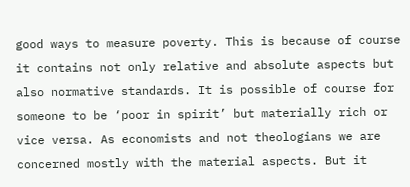good ways to measure poverty. This is because of course it contains not only relative and absolute aspects but also normative standards. It is possible of course for someone to be ‘poor in spirit’ but materially rich or vice versa. As economists and not theologians we are concerned mostly with the material aspects. But it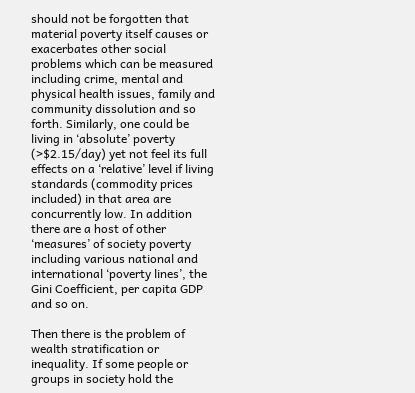should not be forgotten that material poverty itself causes or exacerbates other social problems which can be measured including crime, mental and physical health issues, family and community dissolution and so forth. Similarly, one could be living in ‘absolute’ poverty (>$2.15/day) yet not feel its full effects on a ‘relative’ level if living standards (commodity prices included) in that area are concurrently low. In addition there are a host of other ‘measures’ of society poverty including various national and international ‘poverty lines’, the Gini Coefficient, per capita GDP and so on.

Then there is the problem of wealth stratification or inequality. If some people or groups in society hold the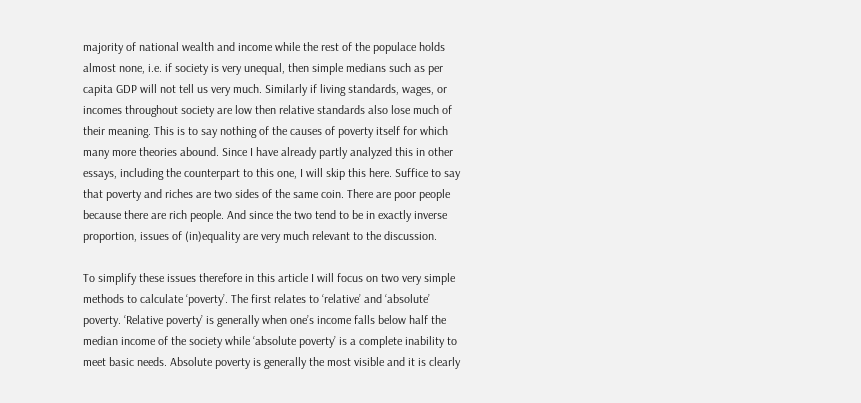majority of national wealth and income while the rest of the populace holds almost none, i.e. if society is very unequal, then simple medians such as per capita GDP will not tell us very much. Similarly if living standards, wages, or incomes throughout society are low then relative standards also lose much of their meaning. This is to say nothing of the causes of poverty itself for which many more theories abound. Since I have already partly analyzed this in other essays, including the counterpart to this one, I will skip this here. Suffice to say that poverty and riches are two sides of the same coin. There are poor people because there are rich people. And since the two tend to be in exactly inverse proportion, issues of (in)equality are very much relevant to the discussion.

To simplify these issues therefore in this article I will focus on two very simple methods to calculate ‘poverty’. The first relates to ‘relative’ and ‘absolute’ poverty. ‘Relative poverty’ is generally when one’s income falls below half the median income of the society while ‘absolute poverty’ is a complete inability to meet basic needs. Absolute poverty is generally the most visible and it is clearly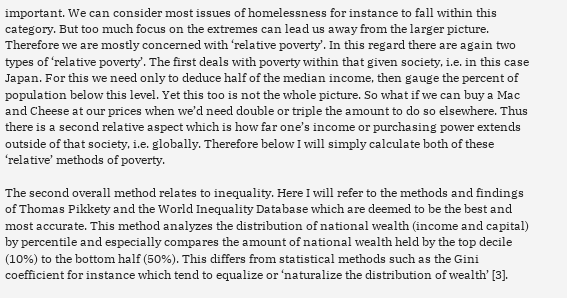important. We can consider most issues of homelessness for instance to fall within this category. But too much focus on the extremes can lead us away from the larger picture. Therefore we are mostly concerned with ‘relative poverty’. In this regard there are again two types of ‘relative poverty’. The first deals with poverty within that given society, i.e. in this case Japan. For this we need only to deduce half of the median income, then gauge the percent of population below this level. Yet this too is not the whole picture. So what if we can buy a Mac and Cheese at our prices when we’d need double or triple the amount to do so elsewhere. Thus there is a second relative aspect which is how far one’s income or purchasing power extends outside of that society, i.e. globally. Therefore below I will simply calculate both of these ‘relative’ methods of poverty.

The second overall method relates to inequality. Here I will refer to the methods and findings of Thomas Pikkety and the World Inequality Database which are deemed to be the best and most accurate. This method analyzes the distribution of national wealth (income and capital) by percentile and especially compares the amount of national wealth held by the top decile (10%) to the bottom half (50%). This differs from statistical methods such as the Gini coefficient for instance which tend to equalize or ‘naturalize the distribution of wealth’ [3].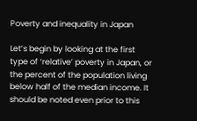Poverty and inequality in Japan

Let’s begin by looking at the first type of ‘relative’ poverty in Japan, or the percent of the population living below half of the median income. It should be noted even prior to this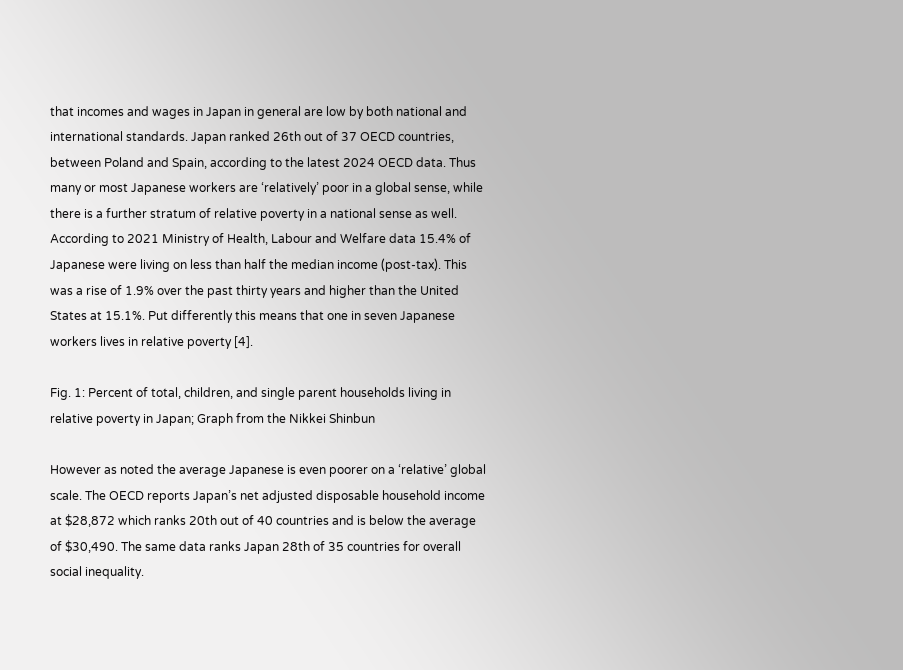that incomes and wages in Japan in general are low by both national and international standards. Japan ranked 26th out of 37 OECD countries, between Poland and Spain, according to the latest 2024 OECD data. Thus many or most Japanese workers are ‘relatively’ poor in a global sense, while there is a further stratum of relative poverty in a national sense as well. According to 2021 Ministry of Health, Labour and Welfare data 15.4% of Japanese were living on less than half the median income (post-tax). This was a rise of 1.9% over the past thirty years and higher than the United States at 15.1%. Put differently this means that one in seven Japanese workers lives in relative poverty [4].

Fig. 1: Percent of total, children, and single parent households living in relative poverty in Japan; Graph from the Nikkei Shinbun

However as noted the average Japanese is even poorer on a ‘relative’ global scale. The OECD reports Japan’s net adjusted disposable household income at $28,872 which ranks 20th out of 40 countries and is below the average of $30,490. The same data ranks Japan 28th of 35 countries for overall social inequality.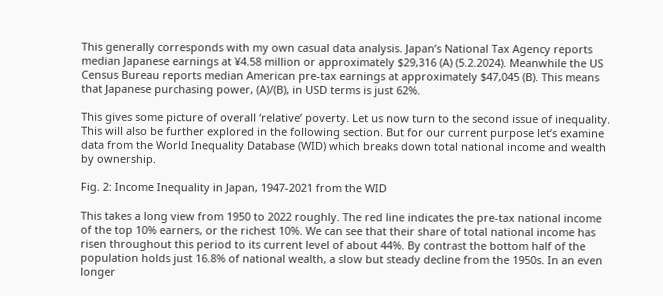This generally corresponds with my own casual data analysis. Japan’s National Tax Agency reports median Japanese earnings at ¥4.58 million or approximately $29,316 (A) (5.2.2024). Meanwhile the US Census Bureau reports median American pre-tax earnings at approximately $47,045 (B). This means that Japanese purchasing power, (A)/(B), in USD terms is just 62%.

This gives some picture of overall ‘relative’ poverty. Let us now turn to the second issue of inequality. This will also be further explored in the following section. But for our current purpose let’s examine data from the World Inequality Database (WID) which breaks down total national income and wealth by ownership.

Fig. 2: Income Inequality in Japan, 1947-2021 from the WID

This takes a long view from 1950 to 2022 roughly. The red line indicates the pre-tax national income of the top 10% earners, or the richest 10%. We can see that their share of total national income has risen throughout this period to its current level of about 44%. By contrast the bottom half of the population holds just 16.8% of national wealth, a slow but steady decline from the 1950s. In an even longer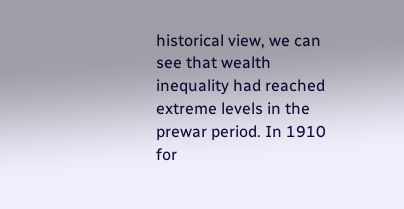historical view, we can see that wealth inequality had reached extreme levels in the prewar period. In 1910 for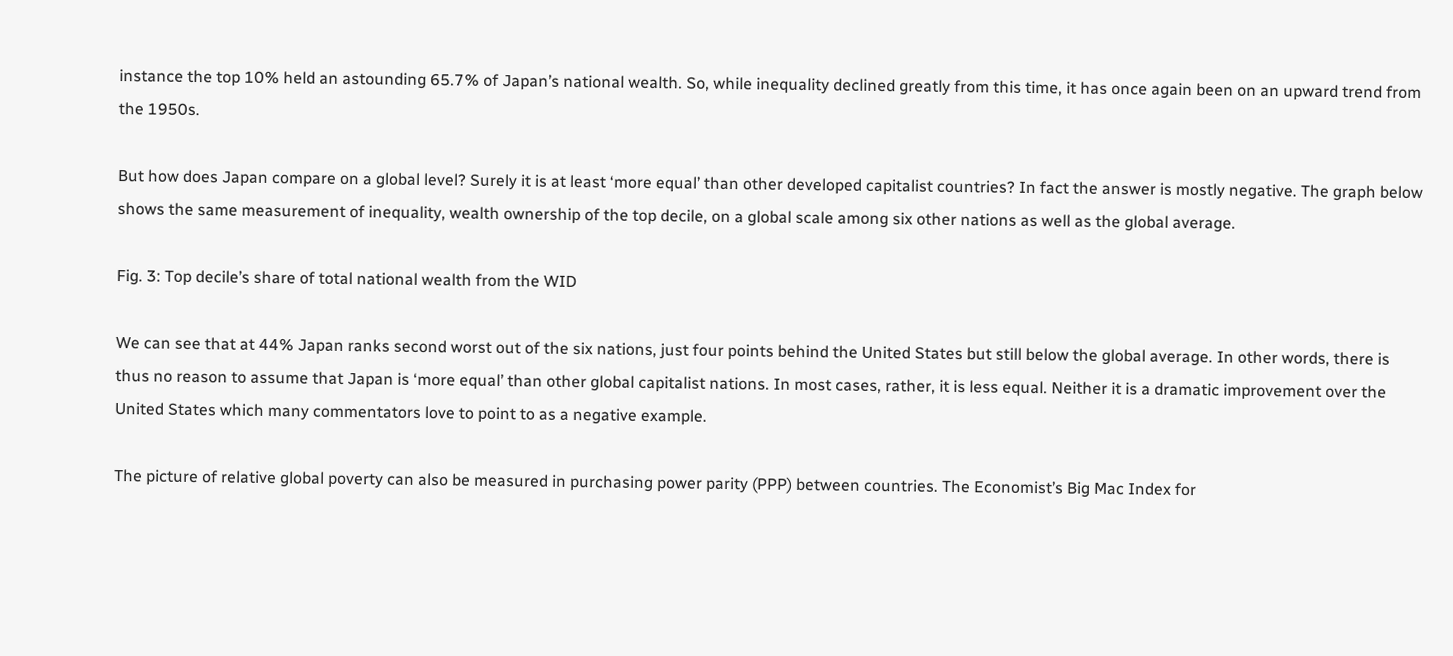instance the top 10% held an astounding 65.7% of Japan’s national wealth. So, while inequality declined greatly from this time, it has once again been on an upward trend from the 1950s.

But how does Japan compare on a global level? Surely it is at least ‘more equal’ than other developed capitalist countries? In fact the answer is mostly negative. The graph below shows the same measurement of inequality, wealth ownership of the top decile, on a global scale among six other nations as well as the global average.

Fig. 3: Top decile’s share of total national wealth from the WID

We can see that at 44% Japan ranks second worst out of the six nations, just four points behind the United States but still below the global average. In other words, there is thus no reason to assume that Japan is ‘more equal’ than other global capitalist nations. In most cases, rather, it is less equal. Neither it is a dramatic improvement over the United States which many commentators love to point to as a negative example.

The picture of relative global poverty can also be measured in purchasing power parity (PPP) between countries. The Economist’s Big Mac Index for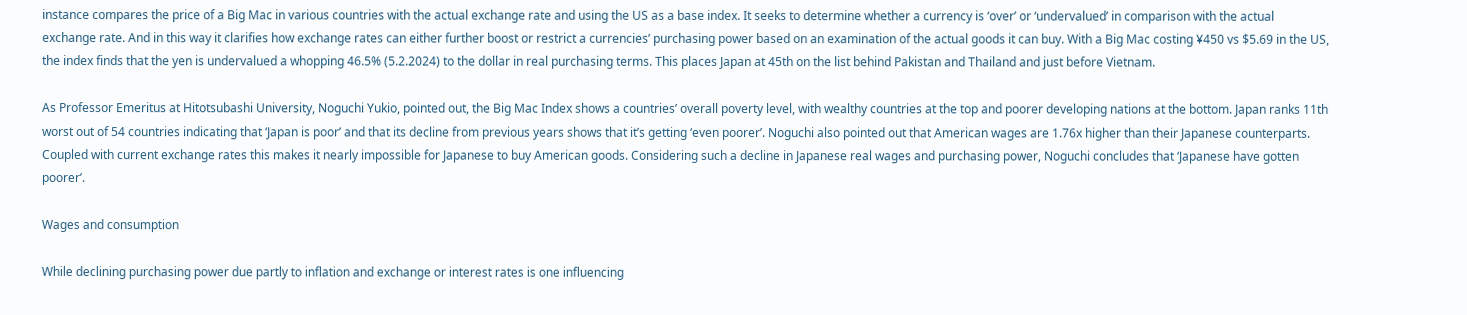instance compares the price of a Big Mac in various countries with the actual exchange rate and using the US as a base index. It seeks to determine whether a currency is ‘over’ or ‘undervalued’ in comparison with the actual exchange rate. And in this way it clarifies how exchange rates can either further boost or restrict a currencies’ purchasing power based on an examination of the actual goods it can buy. With a Big Mac costing ¥450 vs $5.69 in the US, the index finds that the yen is undervalued a whopping 46.5% (5.2.2024) to the dollar in real purchasing terms. This places Japan at 45th on the list behind Pakistan and Thailand and just before Vietnam.

As Professor Emeritus at Hitotsubashi University, Noguchi Yukio, pointed out, the Big Mac Index shows a countries’ overall poverty level, with wealthy countries at the top and poorer developing nations at the bottom. Japan ranks 11th worst out of 54 countries indicating that ‘Japan is poor’ and that its decline from previous years shows that it’s getting ‘even poorer’. Noguchi also pointed out that American wages are 1.76x higher than their Japanese counterparts. Coupled with current exchange rates this makes it nearly impossible for Japanese to buy American goods. Considering such a decline in Japanese real wages and purchasing power, Noguchi concludes that ‘Japanese have gotten poorer’.

Wages and consumption

While declining purchasing power due partly to inflation and exchange or interest rates is one influencing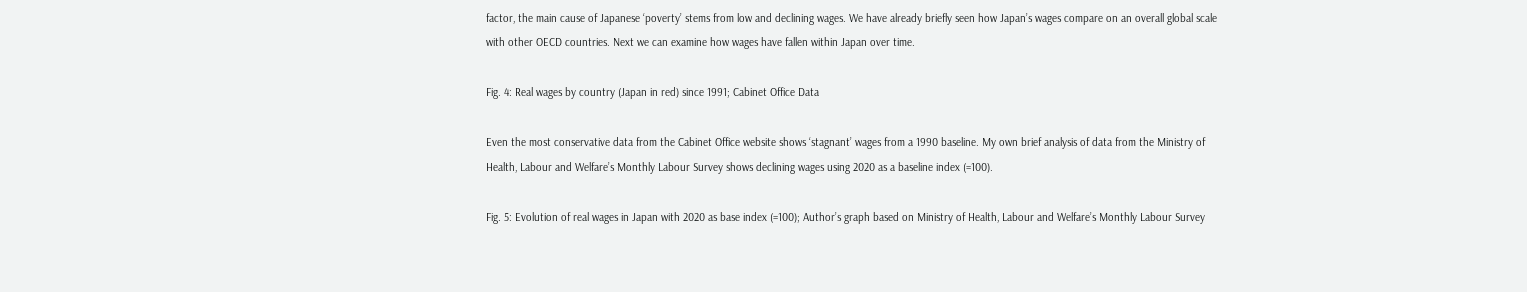factor, the main cause of Japanese ‘poverty’ stems from low and declining wages. We have already briefly seen how Japan’s wages compare on an overall global scale with other OECD countries. Next we can examine how wages have fallen within Japan over time.

Fig. 4: Real wages by country (Japan in red) since 1991; Cabinet Office Data

Even the most conservative data from the Cabinet Office website shows ‘stagnant’ wages from a 1990 baseline. My own brief analysis of data from the Ministry of Health, Labour and Welfare’s Monthly Labour Survey shows declining wages using 2020 as a baseline index (=100).

Fig. 5: Evolution of real wages in Japan with 2020 as base index (=100); Author’s graph based on Ministry of Health, Labour and Welfare’s Monthly Labour Survey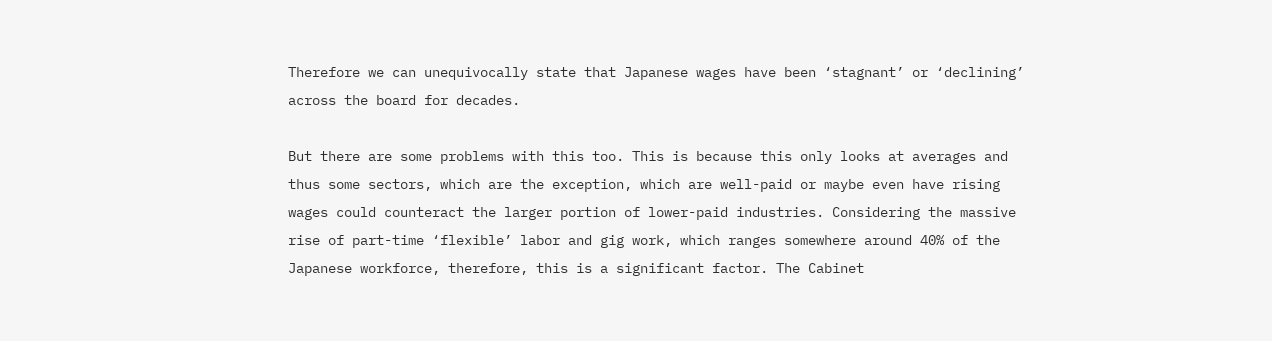Therefore we can unequivocally state that Japanese wages have been ‘stagnant’ or ‘declining’ across the board for decades.

But there are some problems with this too. This is because this only looks at averages and thus some sectors, which are the exception, which are well-paid or maybe even have rising wages could counteract the larger portion of lower-paid industries. Considering the massive rise of part-time ‘flexible’ labor and gig work, which ranges somewhere around 40% of the Japanese workforce, therefore, this is a significant factor. The Cabinet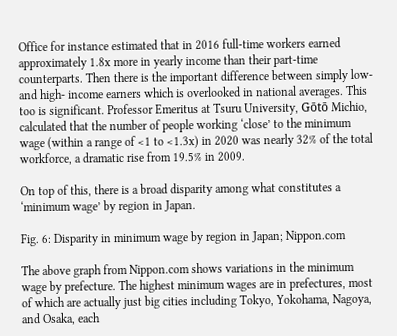Office for instance estimated that in 2016 full-time workers earned approximately 1.8x more in yearly income than their part-time counterparts. Then there is the important difference between simply low- and high- income earners which is overlooked in national averages. This too is significant. Professor Emeritus at Tsuru University, Gōtō Michio, calculated that the number of people working ‘close’ to the minimum wage (within a range of <1 to <1.3x) in 2020 was nearly 32% of the total workforce, a dramatic rise from 19.5% in 2009.

On top of this, there is a broad disparity among what constitutes a ‘minimum wage’ by region in Japan.

Fig. 6: Disparity in minimum wage by region in Japan; Nippon.com

The above graph from Nippon.com shows variations in the minimum wage by prefecture. The highest minimum wages are in prefectures, most of which are actually just big cities including Tokyo, Yokohama, Nagoya, and Osaka, each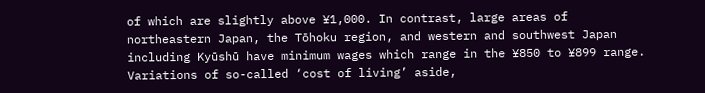of which are slightly above ¥1,000. In contrast, large areas of northeastern Japan, the Tōhoku region, and western and southwest Japan including Kyūshū have minimum wages which range in the ¥850 to ¥899 range. Variations of so-called ‘cost of living’ aside,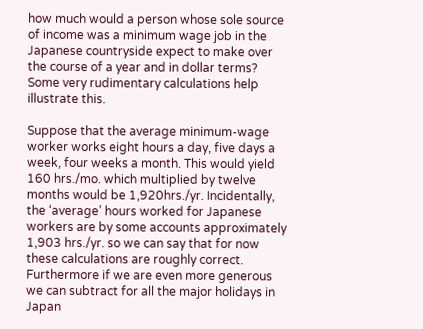how much would a person whose sole source of income was a minimum wage job in the Japanese countryside expect to make over the course of a year and in dollar terms? Some very rudimentary calculations help illustrate this.

Suppose that the average minimum-wage worker works eight hours a day, five days a week, four weeks a month. This would yield 160 hrs./mo. which multiplied by twelve months would be 1,920hrs./yr. Incidentally, the ‘average’ hours worked for Japanese workers are by some accounts approximately 1,903 hrs./yr. so we can say that for now these calculations are roughly correct. Furthermore if we are even more generous we can subtract for all the major holidays in Japan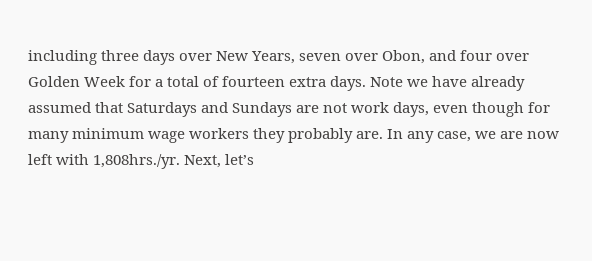including three days over New Years, seven over Obon, and four over Golden Week for a total of fourteen extra days. Note we have already assumed that Saturdays and Sundays are not work days, even though for many minimum wage workers they probably are. In any case, we are now left with 1,808hrs./yr. Next, let’s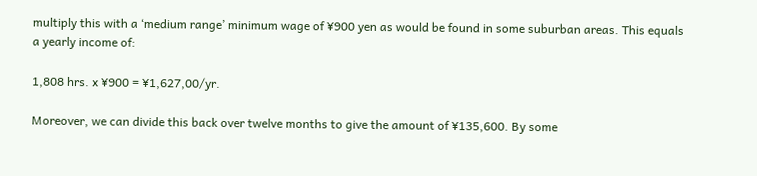multiply this with a ‘medium range’ minimum wage of ¥900 yen as would be found in some suburban areas. This equals a yearly income of:

1,808 hrs. x ¥900 = ¥1,627,00/yr.

Moreover, we can divide this back over twelve months to give the amount of ¥135,600. By some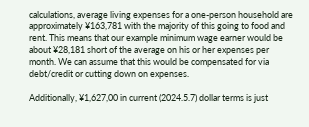calculations, average living expenses for a one-person household are approximately ¥163,781 with the majority of this going to food and rent. This means that our example minimum wage earner would be about ¥28,181 short of the average on his or her expenses per month. We can assume that this would be compensated for via debt/credit or cutting down on expenses.

Additionally, ¥1,627,00 in current (2024.5.7) dollar terms is just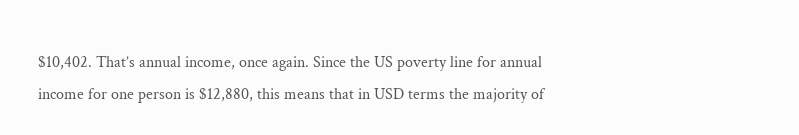$10,402. That’s annual income, once again. Since the US poverty line for annual income for one person is $12,880, this means that in USD terms the majority of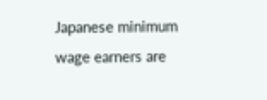Japanese minimum wage earners are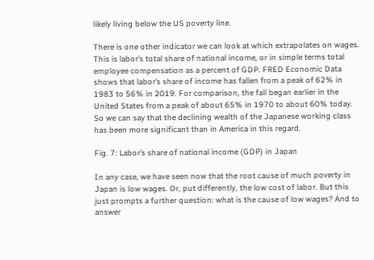likely living below the US poverty line.

There is one other indicator we can look at which extrapolates on wages. This is labor’s total share of national income, or in simple terms total employee compensation as a percent of GDP. FRED Economic Data shows that labor’s share of income has fallen from a peak of 62% in 1983 to 56% in 2019. For comparison, the fall began earlier in the United States from a peak of about 65% in 1970 to about 60% today. So we can say that the declining wealth of the Japanese working class has been more significant than in America in this regard.

Fig. 7: Labor’s share of national income (GDP) in Japan

In any case, we have seen now that the root cause of much poverty in Japan is low wages. Or, put differently, the low cost of labor. But this just prompts a further question: what is the cause of low wages? And to answer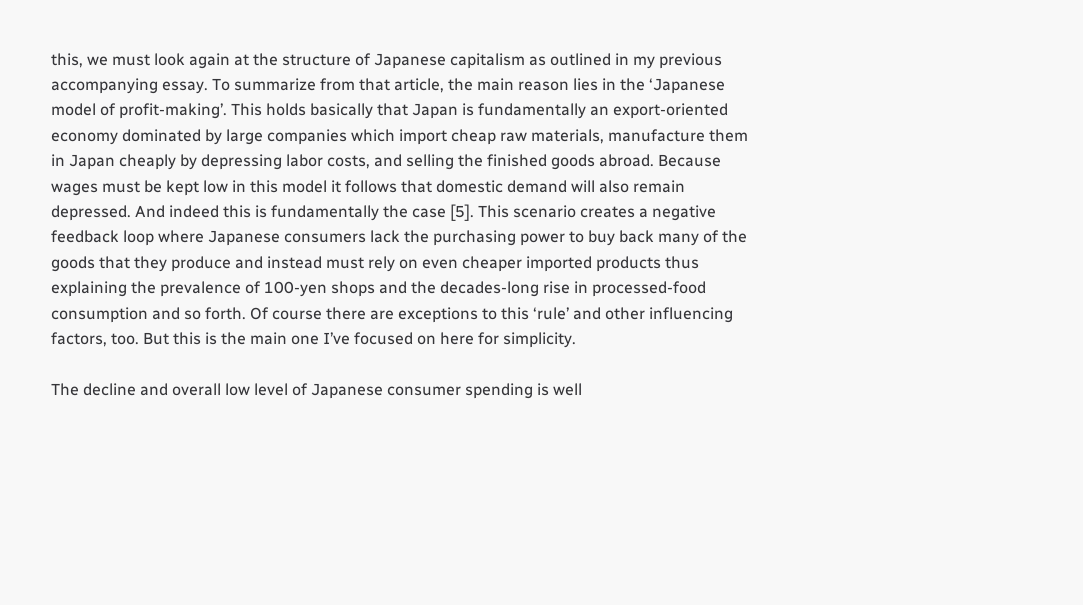this, we must look again at the structure of Japanese capitalism as outlined in my previous accompanying essay. To summarize from that article, the main reason lies in the ‘Japanese model of profit-making’. This holds basically that Japan is fundamentally an export-oriented economy dominated by large companies which import cheap raw materials, manufacture them in Japan cheaply by depressing labor costs, and selling the finished goods abroad. Because wages must be kept low in this model it follows that domestic demand will also remain depressed. And indeed this is fundamentally the case [5]. This scenario creates a negative feedback loop where Japanese consumers lack the purchasing power to buy back many of the goods that they produce and instead must rely on even cheaper imported products thus explaining the prevalence of 100-yen shops and the decades-long rise in processed-food consumption and so forth. Of course there are exceptions to this ‘rule’ and other influencing factors, too. But this is the main one I’ve focused on here for simplicity.

The decline and overall low level of Japanese consumer spending is well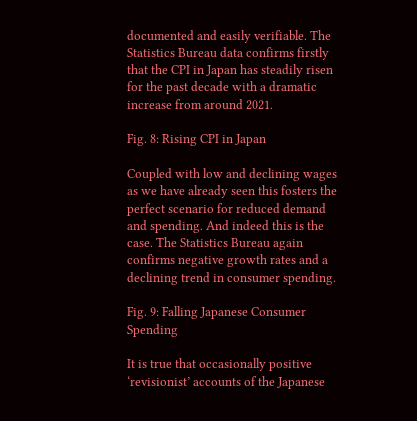documented and easily verifiable. The Statistics Bureau data confirms firstly that the CPI in Japan has steadily risen for the past decade with a dramatic increase from around 2021.

Fig. 8: Rising CPI in Japan

Coupled with low and declining wages as we have already seen this fosters the perfect scenario for reduced demand and spending. And indeed this is the case. The Statistics Bureau again confirms negative growth rates and a declining trend in consumer spending.

Fig. 9: Falling Japanese Consumer Spending

It is true that occasionally positive ‘revisionist’ accounts of the Japanese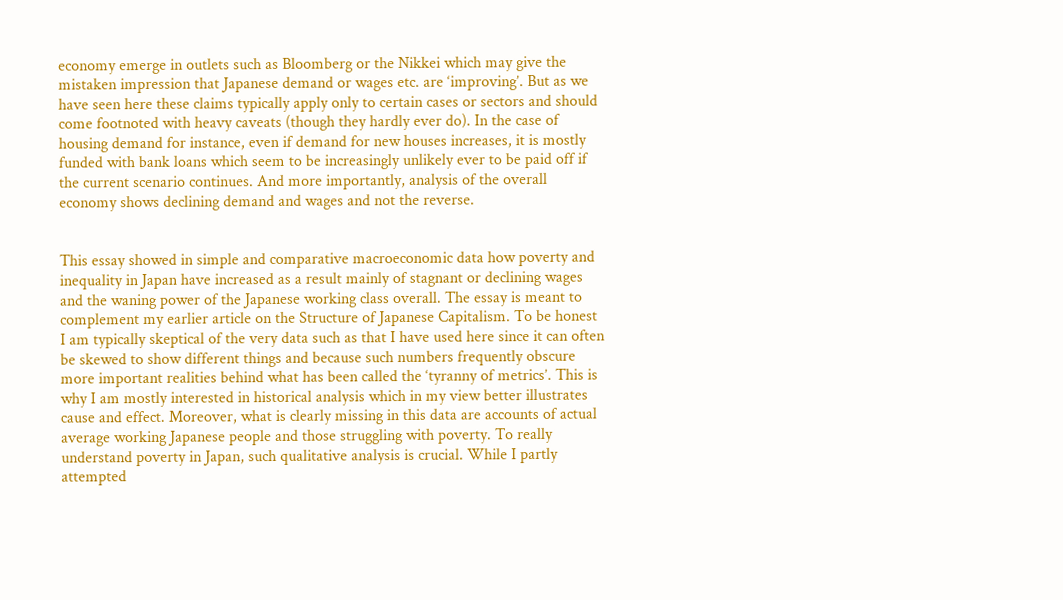economy emerge in outlets such as Bloomberg or the Nikkei which may give the mistaken impression that Japanese demand or wages etc. are ‘improving’. But as we have seen here these claims typically apply only to certain cases or sectors and should come footnoted with heavy caveats (though they hardly ever do). In the case of housing demand for instance, even if demand for new houses increases, it is mostly funded with bank loans which seem to be increasingly unlikely ever to be paid off if the current scenario continues. And more importantly, analysis of the overall economy shows declining demand and wages and not the reverse.


This essay showed in simple and comparative macroeconomic data how poverty and inequality in Japan have increased as a result mainly of stagnant or declining wages and the waning power of the Japanese working class overall. The essay is meant to complement my earlier article on the Structure of Japanese Capitalism. To be honest I am typically skeptical of the very data such as that I have used here since it can often be skewed to show different things and because such numbers frequently obscure more important realities behind what has been called the ‘tyranny of metrics’. This is why I am mostly interested in historical analysis which in my view better illustrates cause and effect. Moreover, what is clearly missing in this data are accounts of actual average working Japanese people and those struggling with poverty. To really understand poverty in Japan, such qualitative analysis is crucial. While I partly attempted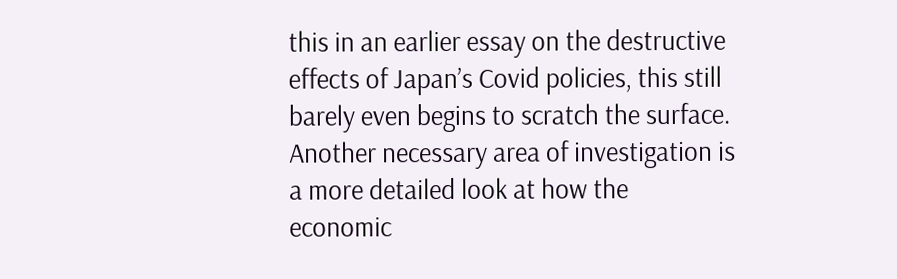this in an earlier essay on the destructive effects of Japan’s Covid policies, this still barely even begins to scratch the surface. Another necessary area of investigation is a more detailed look at how the economic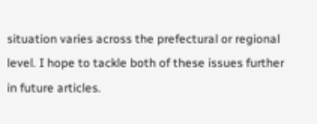situation varies across the prefectural or regional level. I hope to tackle both of these issues further in future articles.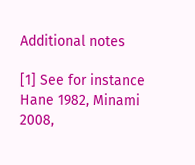Additional notes

[1] See for instance Hane 1982, Minami 2008,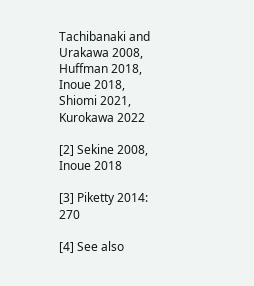Tachibanaki and Urakawa 2008, Huffman 2018, Inoue 2018, Shiomi 2021, Kurokawa 2022

[2] Sekine 2008, Inoue 2018

[3] Piketty 2014: 270

[4] See also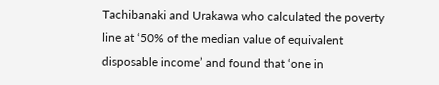Tachibanaki and Urakawa who calculated the poverty line at ‘50% of the median value of equivalent disposable income’ and found that ‘one in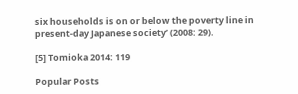six households is on or below the poverty line in present-day Japanese society’ (2008: 29).

[5] Tomioka 2014: 119

Popular Posts